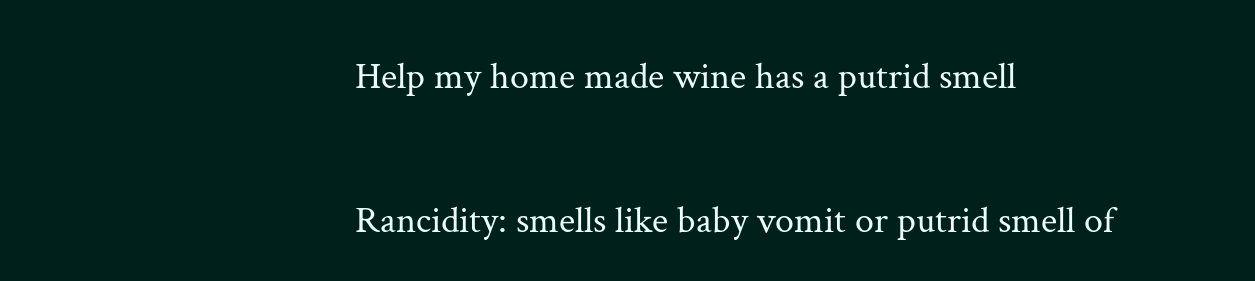Help my home made wine has a putrid smell

Rancidity: smells like baby vomit or putrid smell of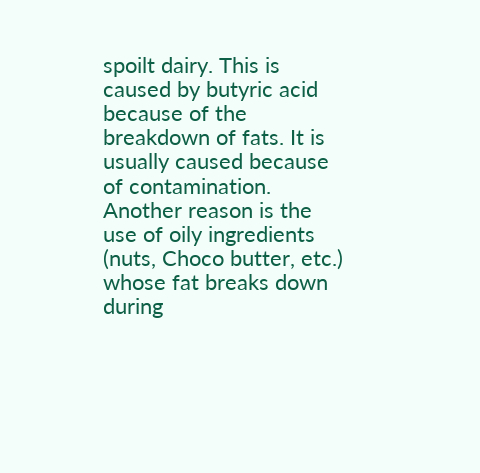spoilt dairy. This is caused by butyric acid because of the breakdown of fats. It is usually caused because of contamination. Another reason is the use of oily ingredients (nuts, Choco butter, etc.) whose fat breaks down during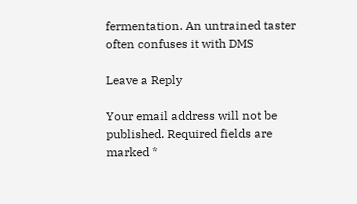fermentation. An untrained taster often confuses it with DMS

Leave a Reply

Your email address will not be published. Required fields are marked *